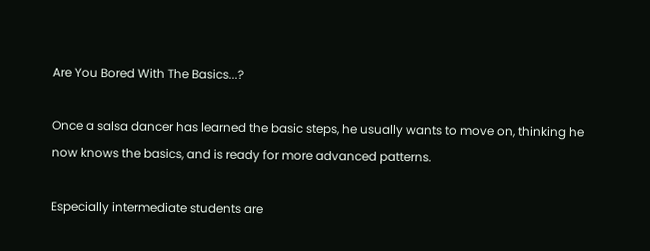Are You Bored With The Basics...?

Once a salsa dancer has learned the basic steps, he usually wants to move on, thinking he now knows the basics, and is ready for more advanced patterns.

Especially intermediate students are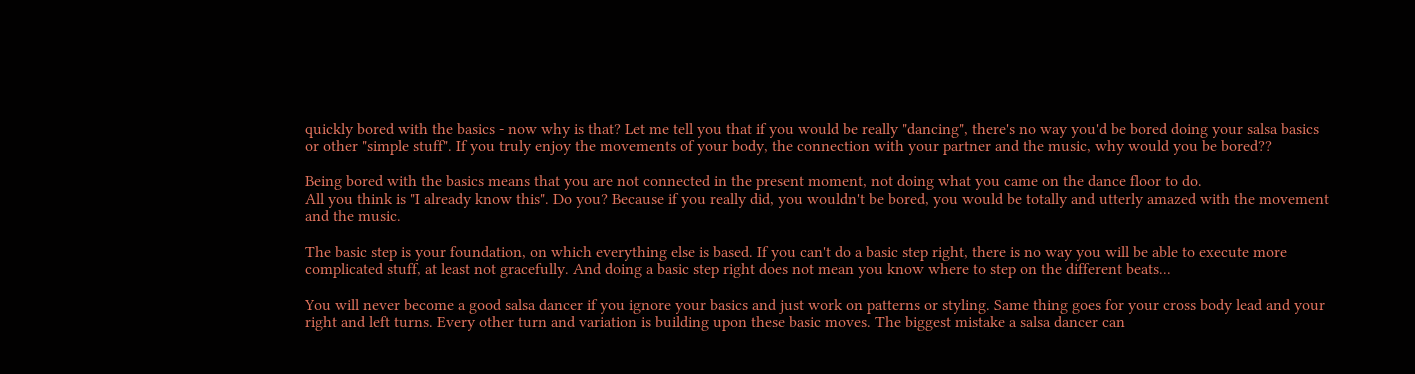quickly bored with the basics - now why is that? Let me tell you that if you would be really "dancing", there's no way you'd be bored doing your salsa basics or other "simple stuff". If you truly enjoy the movements of your body, the connection with your partner and the music, why would you be bored??

Being bored with the basics means that you are not connected in the present moment, not doing what you came on the dance floor to do.
All you think is "I already know this". Do you? Because if you really did, you wouldn't be bored, you would be totally and utterly amazed with the movement and the music.

The basic step is your foundation, on which everything else is based. If you can't do a basic step right, there is no way you will be able to execute more complicated stuff, at least not gracefully. And doing a basic step right does not mean you know where to step on the different beats...

You will never become a good salsa dancer if you ignore your basics and just work on patterns or styling. Same thing goes for your cross body lead and your right and left turns. Every other turn and variation is building upon these basic moves. The biggest mistake a salsa dancer can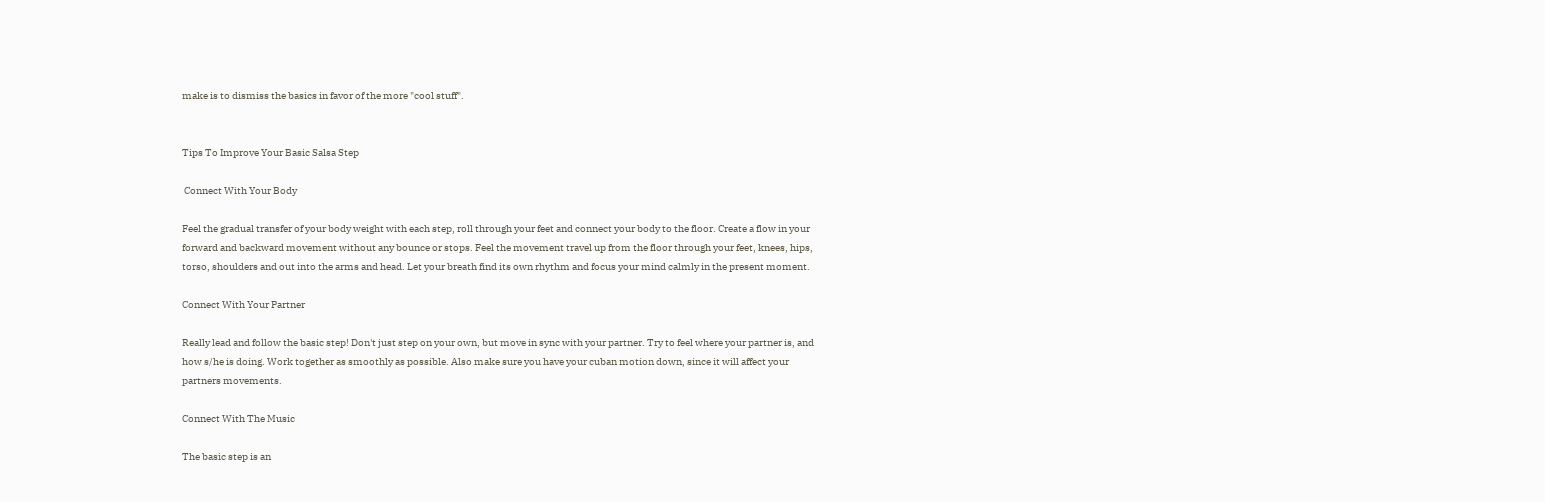make is to dismiss the basics in favor of the more "cool stuff".


Tips To Improve Your Basic Salsa Step

 Connect With Your Body

Feel the gradual transfer of your body weight with each step, roll through your feet and connect your body to the floor. Create a flow in your forward and backward movement without any bounce or stops. Feel the movement travel up from the floor through your feet, knees, hips, torso, shoulders and out into the arms and head. Let your breath find its own rhythm and focus your mind calmly in the present moment.

Connect With Your Partner

Really lead and follow the basic step! Don't just step on your own, but move in sync with your partner. Try to feel where your partner is, and how s/he is doing. Work together as smoothly as possible. Also make sure you have your cuban motion down, since it will affect your partners movements.

Connect With The Music

The basic step is an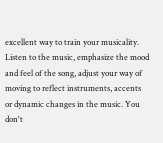excellent way to train your musicality. Listen to the music, emphasize the mood and feel of the song, adjust your way of moving to reflect instruments, accents or dynamic changes in the music. You don't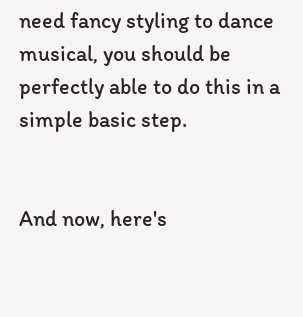need fancy styling to dance musical, you should be perfectly able to do this in a simple basic step.


And now, here's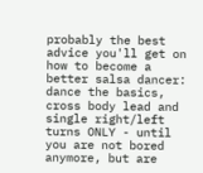probably the best advice you'll get on how to become a better salsa dancer: dance the basics, cross body lead and single right/left turns ONLY - until you are not bored anymore, but are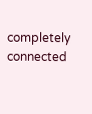completely connected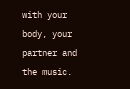with your body, your partner and the music.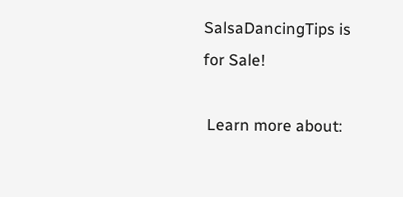SalsaDancingTips is for Sale!

 Learn more about: